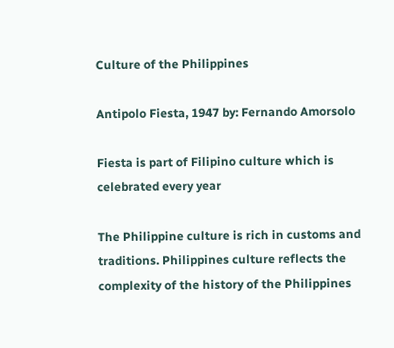Culture of the Philippines

Antipolo Fiesta, 1947 by: Fernando Amorsolo

Fiesta is part of Filipino culture which is celebrated every year

The Philippine culture is rich in customs and traditions. Philippines culture reflects the complexity of the history of the Philippines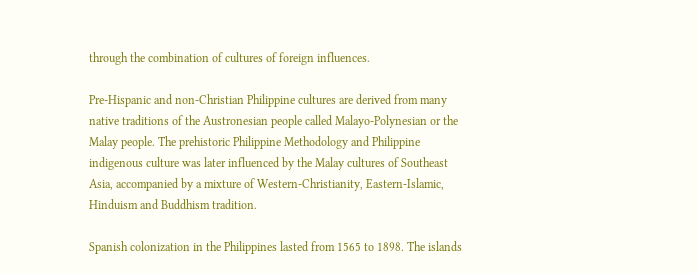through the combination of cultures of foreign influences.

Pre-Hispanic and non-Christian Philippine cultures are derived from many native traditions of the Austronesian people called Malayo-Polynesian or the Malay people. The prehistoric Philippine Methodology and Philippine indigenous culture was later influenced by the Malay cultures of Southeast Asia, accompanied by a mixture of Western-Christianity, Eastern-Islamic, Hinduism and Buddhism tradition.

Spanish colonization in the Philippines lasted from 1565 to 1898. The islands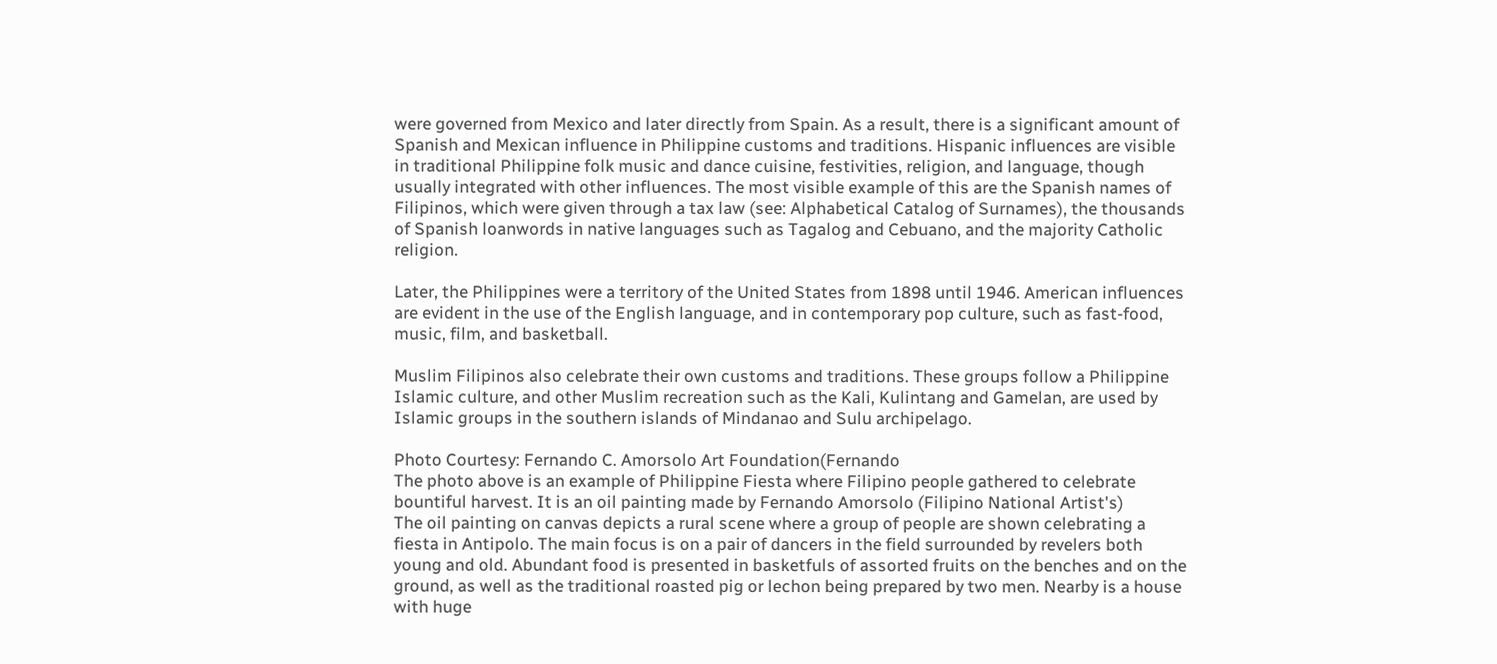were governed from Mexico and later directly from Spain. As a result, there is a significant amount of Spanish and Mexican influence in Philippine customs and traditions. Hispanic influences are visible in traditional Philippine folk music and dance cuisine, festivities, religion, and language, though usually integrated with other influences. The most visible example of this are the Spanish names of Filipinos, which were given through a tax law (see: Alphabetical Catalog of Surnames), the thousands of Spanish loanwords in native languages such as Tagalog and Cebuano, and the majority Catholic religion.

Later, the Philippines were a territory of the United States from 1898 until 1946. American influences are evident in the use of the English language, and in contemporary pop culture, such as fast-food, music, film, and basketball.

Muslim Filipinos also celebrate their own customs and traditions. These groups follow a Philippine Islamic culture, and other Muslim recreation such as the Kali, Kulintang and Gamelan, are used by Islamic groups in the southern islands of Mindanao and Sulu archipelago.

Photo Courtesy: Fernando C. Amorsolo Art Foundation(Fernando
The photo above is an example of Philippine Fiesta where Filipino people gathered to celebrate bountiful harvest. It is an oil painting made by Fernando Amorsolo (Filipino National Artist's)
The oil painting on canvas depicts a rural scene where a group of people are shown celebrating a fiesta in Antipolo. The main focus is on a pair of dancers in the field surrounded by revelers both young and old. Abundant food is presented in basketfuls of assorted fruits on the benches and on the ground, as well as the traditional roasted pig or lechon being prepared by two men. Nearby is a house with huge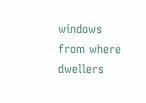windows from where dwellers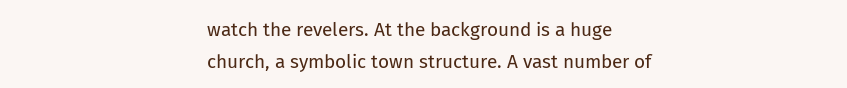watch the revelers. At the background is a huge church, a symbolic town structure. A vast number of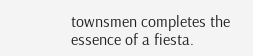townsmen completes the essence of a fiesta.